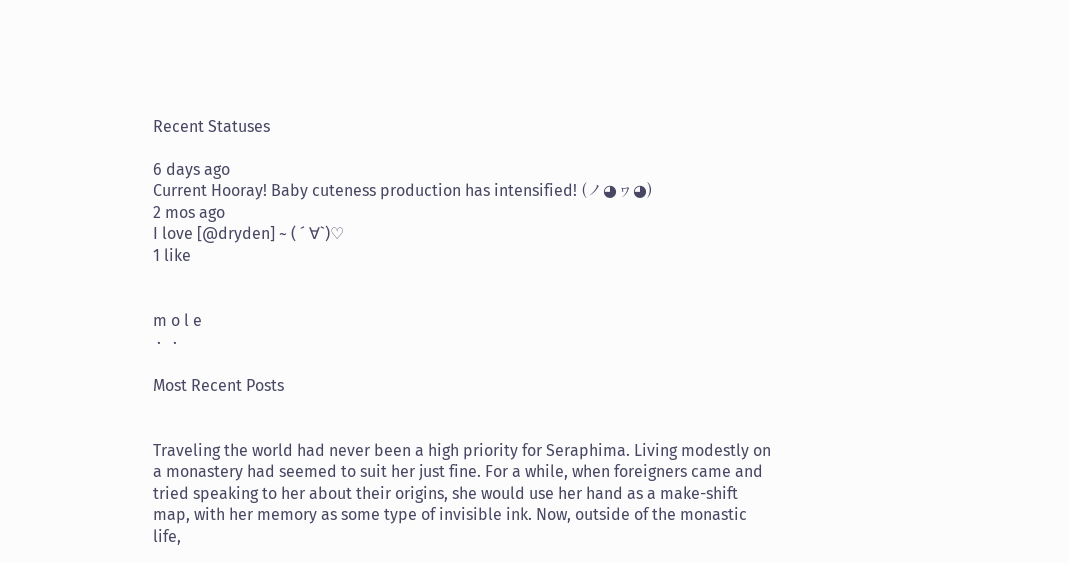Recent Statuses

6 days ago
Current Hooray! Baby cuteness production has intensified! (ノ◕ヮ◕)
2 mos ago
I love [@dryden] ~ ( ´ ∀`)♡
1 like


m o l e
 ·   ·

Most Recent Posts


Traveling the world had never been a high priority for Seraphima. Living modestly on a monastery had seemed to suit her just fine. For a while, when foreigners came and tried speaking to her about their origins, she would use her hand as a make-shift map, with her memory as some type of invisible ink. Now, outside of the monastic life,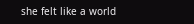she felt like a world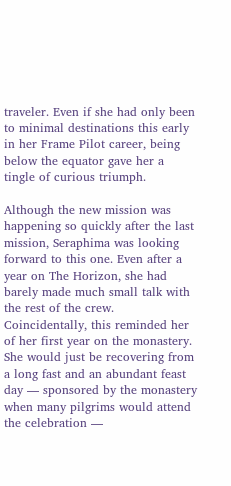traveler. Even if she had only been to minimal destinations this early in her Frame Pilot career, being below the equator gave her a tingle of curious triumph.

Although the new mission was happening so quickly after the last mission, Seraphima was looking forward to this one. Even after a year on The Horizon, she had barely made much small talk with the rest of the crew. Coincidentally, this reminded her of her first year on the monastery. She would just be recovering from a long fast and an abundant feast day — sponsored by the monastery when many pilgrims would attend the celebration —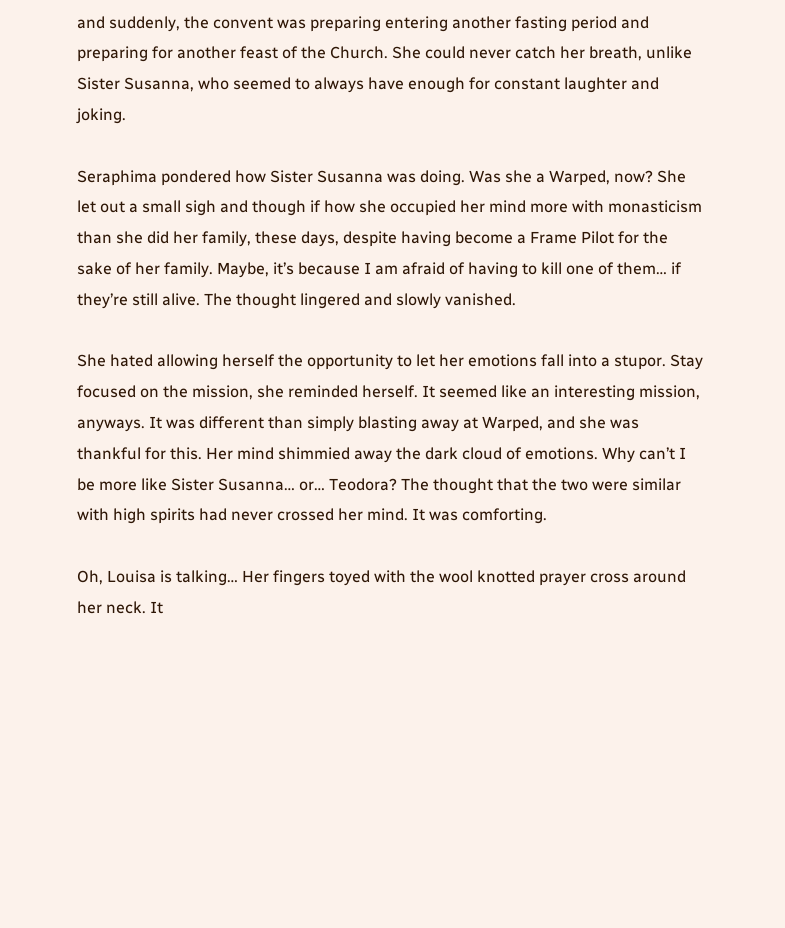and suddenly, the convent was preparing entering another fasting period and preparing for another feast of the Church. She could never catch her breath, unlike Sister Susanna, who seemed to always have enough for constant laughter and joking.

Seraphima pondered how Sister Susanna was doing. Was she a Warped, now? She let out a small sigh and though if how she occupied her mind more with monasticism than she did her family, these days, despite having become a Frame Pilot for the sake of her family. Maybe, it’s because I am afraid of having to kill one of them… if they’re still alive. The thought lingered and slowly vanished.

She hated allowing herself the opportunity to let her emotions fall into a stupor. Stay focused on the mission, she reminded herself. It seemed like an interesting mission, anyways. It was different than simply blasting away at Warped, and she was thankful for this. Her mind shimmied away the dark cloud of emotions. Why can’t I be more like Sister Susanna… or… Teodora? The thought that the two were similar with high spirits had never crossed her mind. It was comforting.

Oh, Louisa is talking… Her fingers toyed with the wool knotted prayer cross around her neck. It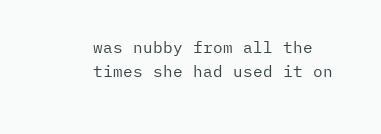was nubby from all the times she had used it on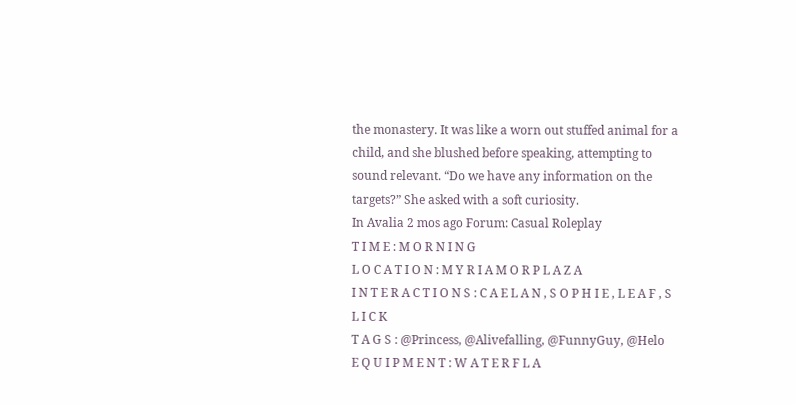the monastery. It was like a worn out stuffed animal for a child, and she blushed before speaking, attempting to sound relevant. “Do we have any information on the targets?” She asked with a soft curiosity.
In Avalia 2 mos ago Forum: Casual Roleplay
T I M E : M O R N I N G
L O C A T I O N : M Y R I A M O R P L A Z A
I N T E R A C T I O N S : C A E L A N , S O P H I E , L E A F , S L I C K
T A G S : @Princess, @Alivefalling, @FunnyGuy, @Helo
E Q U I P M E N T : W A T E R F L A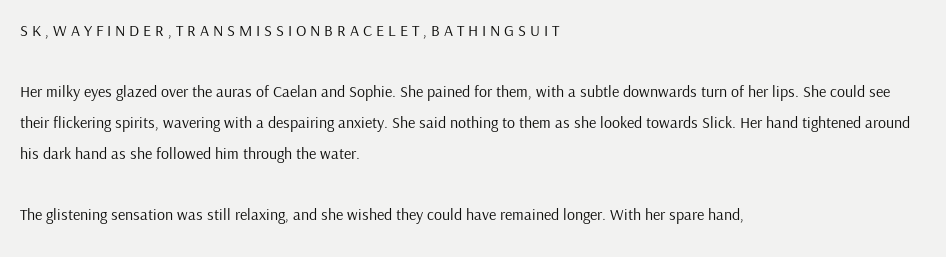S K , W A Y F I N D E R , T R A N S M I S S I O N B R A C E L E T , B A T H I N G S U I T

Her milky eyes glazed over the auras of Caelan and Sophie. She pained for them, with a subtle downwards turn of her lips. She could see their flickering spirits, wavering with a despairing anxiety. She said nothing to them as she looked towards Slick. Her hand tightened around his dark hand as she followed him through the water.

The glistening sensation was still relaxing, and she wished they could have remained longer. With her spare hand,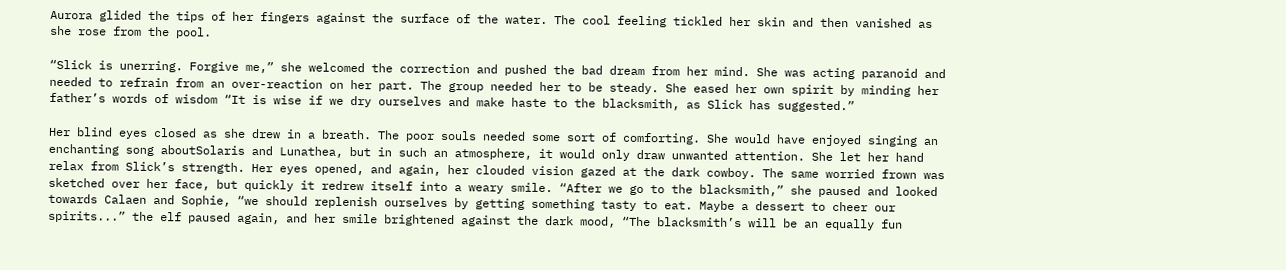Aurora glided the tips of her fingers against the surface of the water. The cool feeling tickled her skin and then vanished as she rose from the pool.

“Slick is unerring. Forgive me,” she welcomed the correction and pushed the bad dream from her mind. She was acting paranoid and needed to refrain from an over-reaction on her part. The group needed her to be steady. She eased her own spirit by minding her father’s words of wisdom “It is wise if we dry ourselves and make haste to the blacksmith, as Slick has suggested.”

Her blind eyes closed as she drew in a breath. The poor souls needed some sort of comforting. She would have enjoyed singing an enchanting song aboutSolaris and Lunathea, but in such an atmosphere, it would only draw unwanted attention. She let her hand relax from Slick’s strength. Her eyes opened, and again, her clouded vision gazed at the dark cowboy. The same worried frown was sketched over her face, but quickly it redrew itself into a weary smile. “After we go to the blacksmith,” she paused and looked towards Calaen and Sophie, “we should replenish ourselves by getting something tasty to eat. Maybe a dessert to cheer our spirits...” the elf paused again, and her smile brightened against the dark mood, “The blacksmith’s will be an equally fun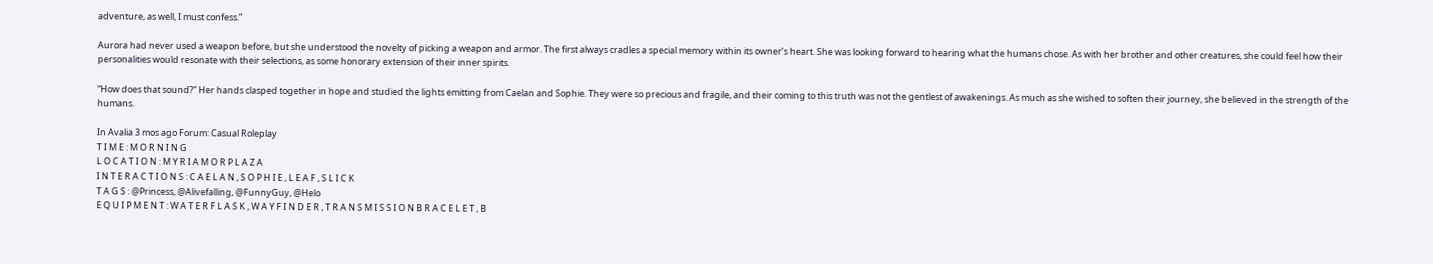adventure, as well, I must confess.”

Aurora had never used a weapon before, but she understood the novelty of picking a weapon and armor. The first always cradles a special memory within its owner’s heart. She was looking forward to hearing what the humans chose. As with her brother and other creatures, she could feel how their personalities would resonate with their selections, as some honorary extension of their inner spirits.

“How does that sound?” Her hands clasped together in hope and studied the lights emitting from Caelan and Sophie. They were so precious and fragile, and their coming to this truth was not the gentlest of awakenings. As much as she wished to soften their journey, she believed in the strength of the humans.

In Avalia 3 mos ago Forum: Casual Roleplay
T I M E : M O R N I N G
L O C A T I O N : M Y R I A M O R P L A Z A
I N T E R A C T I O N S : C A E L A N , S O P H I E , L E A F , S L I C K
T A G S : @Princess, @Alivefalling, @FunnyGuy, @Helo
E Q U I P M E N T : W A T E R F L A S K , W A Y F I N D E R , T R A N S M I S S I O N B R A C E L E T , B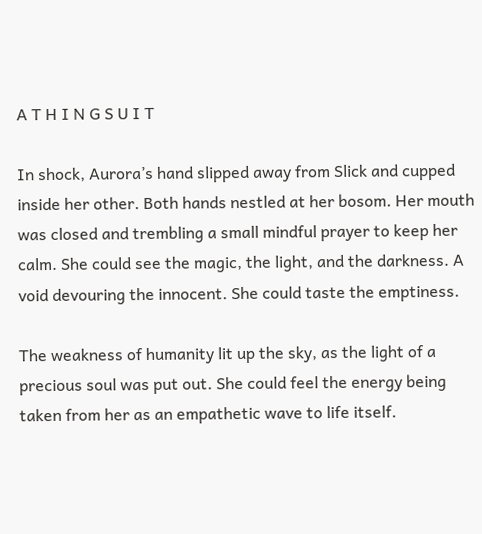A T H I N G S U I T

In shock, Aurora’s hand slipped away from Slick and cupped inside her other. Both hands nestled at her bosom. Her mouth was closed and trembling a small mindful prayer to keep her calm. She could see the magic, the light, and the darkness. A void devouring the innocent. She could taste the emptiness.

The weakness of humanity lit up the sky, as the light of a precious soul was put out. She could feel the energy being taken from her as an empathetic wave to life itself.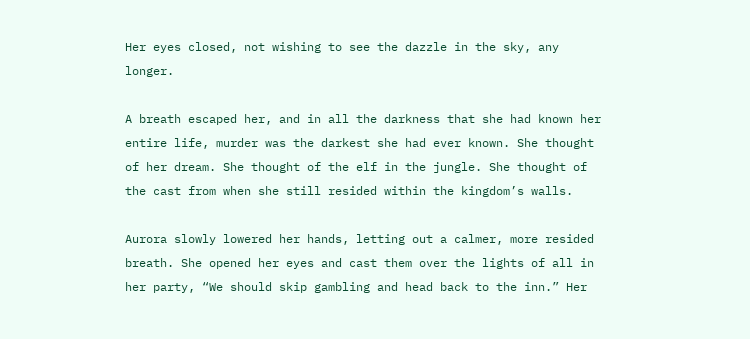Her eyes closed, not wishing to see the dazzle in the sky, any longer.

A breath escaped her, and in all the darkness that she had known her entire life, murder was the darkest she had ever known. She thought of her dream. She thought of the elf in the jungle. She thought of the cast from when she still resided within the kingdom’s walls.

Aurora slowly lowered her hands, letting out a calmer, more resided breath. She opened her eyes and cast them over the lights of all in her party, “We should skip gambling and head back to the inn.” Her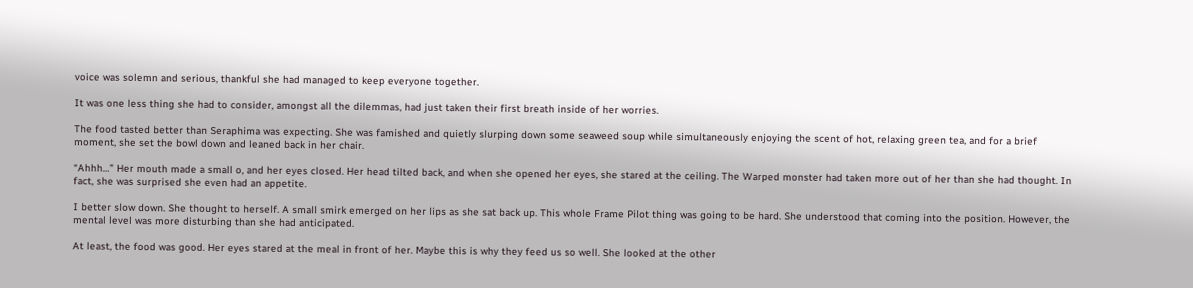voice was solemn and serious, thankful she had managed to keep everyone together.

It was one less thing she had to consider, amongst all the dilemmas, had just taken their first breath inside of her worries.

The food tasted better than Seraphima was expecting. She was famished and quietly slurping down some seaweed soup while simultaneously enjoying the scent of hot, relaxing green tea, and for a brief moment, she set the bowl down and leaned back in her chair.

“Ahhh…” Her mouth made a small o, and her eyes closed. Her head tilted back, and when she opened her eyes, she stared at the ceiling. The Warped monster had taken more out of her than she had thought. In fact, she was surprised she even had an appetite.

I better slow down. She thought to herself. A small smirk emerged on her lips as she sat back up. This whole Frame Pilot thing was going to be hard. She understood that coming into the position. However, the mental level was more disturbing than she had anticipated.

At least, the food was good. Her eyes stared at the meal in front of her. Maybe this is why they feed us so well. She looked at the other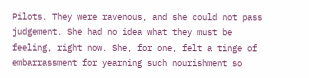Pilots. They were ravenous, and she could not pass judgement. She had no idea what they must be feeling, right now. She, for one, felt a tinge of embarrassment for yearning such nourishment so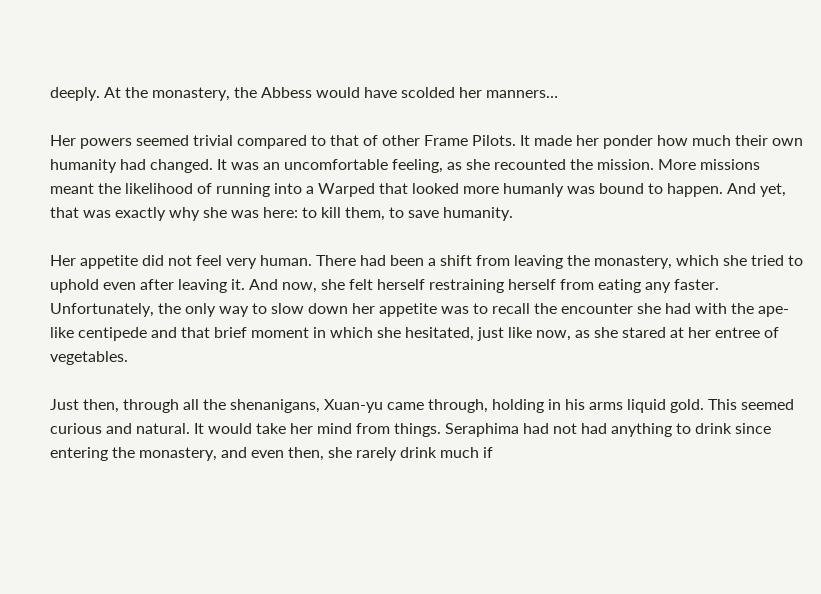deeply. At the monastery, the Abbess would have scolded her manners…

Her powers seemed trivial compared to that of other Frame Pilots. It made her ponder how much their own humanity had changed. It was an uncomfortable feeling, as she recounted the mission. More missions meant the likelihood of running into a Warped that looked more humanly was bound to happen. And yet, that was exactly why she was here: to kill them, to save humanity.

Her appetite did not feel very human. There had been a shift from leaving the monastery, which she tried to uphold even after leaving it. And now, she felt herself restraining herself from eating any faster. Unfortunately, the only way to slow down her appetite was to recall the encounter she had with the ape-like centipede and that brief moment in which she hesitated, just like now, as she stared at her entree of vegetables.

Just then, through all the shenanigans, Xuan-yu came through, holding in his arms liquid gold. This seemed curious and natural. It would take her mind from things. Seraphima had not had anything to drink since entering the monastery, and even then, she rarely drink much if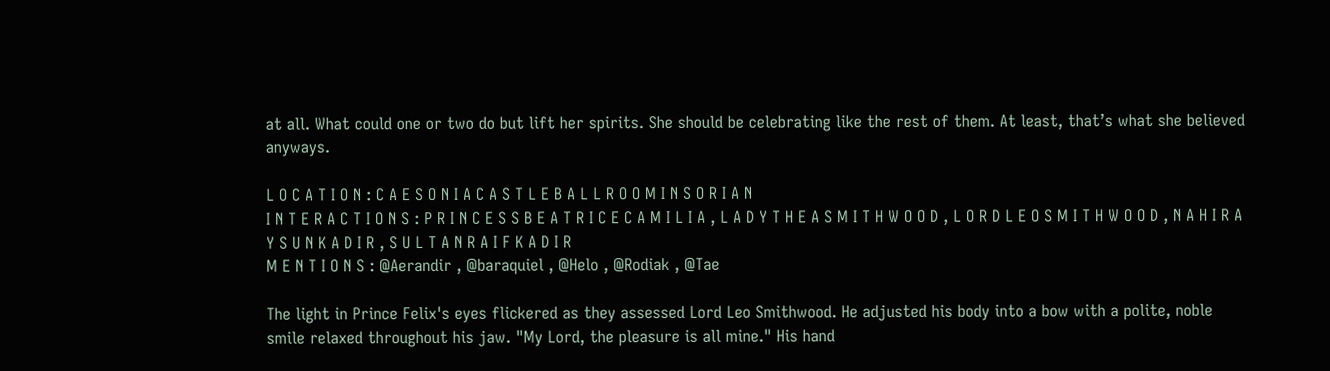at all. What could one or two do but lift her spirits. She should be celebrating like the rest of them. At least, that’s what she believed anyways.

L O C A T I O N : C A E S O N I A C A S T L E B A L L R O O M I N S O R I A N
I N T E R A C T I O N S : P R I N C E S S B E A T R I C E C A M I L I A , L A D Y T H E A S M I T H W O O D , L O R D L E O S M I T H W O O D , N A H I R A Y S U N K A D I R , S U L T A N R A I F K A D I R
M E N T I O N S : @Aerandir , @baraquiel , @Helo , @Rodiak , @Tae

The light in Prince Felix's eyes flickered as they assessed Lord Leo Smithwood. He adjusted his body into a bow with a polite, noble smile relaxed throughout his jaw. "My Lord, the pleasure is all mine." His hand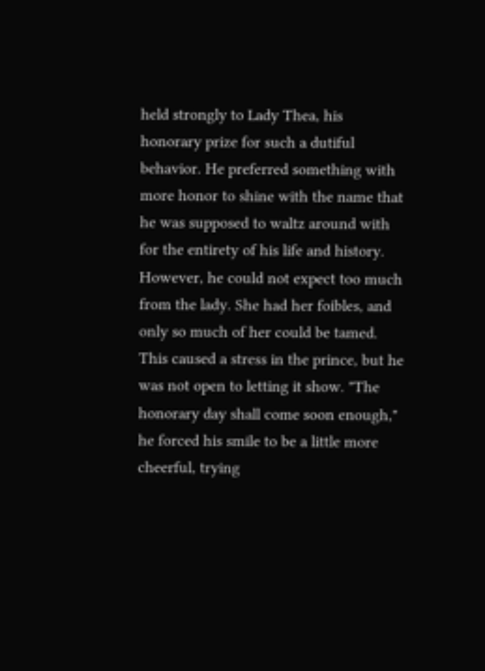held strongly to Lady Thea, his honorary prize for such a dutiful behavior. He preferred something with more honor to shine with the name that he was supposed to waltz around with for the entirety of his life and history. However, he could not expect too much from the lady. She had her foibles, and only so much of her could be tamed. This caused a stress in the prince, but he was not open to letting it show. "The honorary day shall come soon enough," he forced his smile to be a little more cheerful, trying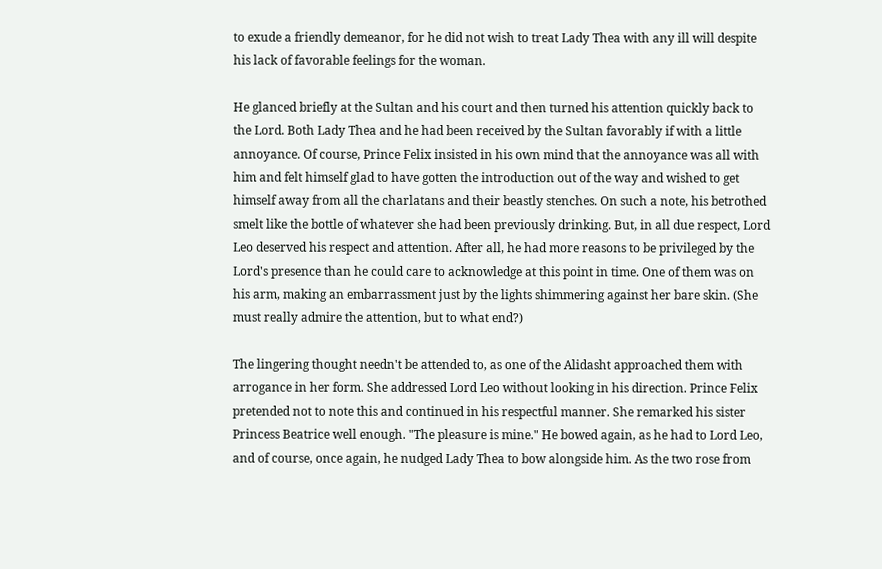to exude a friendly demeanor, for he did not wish to treat Lady Thea with any ill will despite his lack of favorable feelings for the woman.

He glanced briefly at the Sultan and his court and then turned his attention quickly back to the Lord. Both Lady Thea and he had been received by the Sultan favorably if with a little annoyance. Of course, Prince Felix insisted in his own mind that the annoyance was all with him and felt himself glad to have gotten the introduction out of the way and wished to get himself away from all the charlatans and their beastly stenches. On such a note, his betrothed smelt like the bottle of whatever she had been previously drinking. But, in all due respect, Lord Leo deserved his respect and attention. After all, he had more reasons to be privileged by the Lord's presence than he could care to acknowledge at this point in time. One of them was on his arm, making an embarrassment just by the lights shimmering against her bare skin. (She must really admire the attention, but to what end?)

The lingering thought needn't be attended to, as one of the Alidasht approached them with arrogance in her form. She addressed Lord Leo without looking in his direction. Prince Felix pretended not to note this and continued in his respectful manner. She remarked his sister Princess Beatrice well enough. "The pleasure is mine." He bowed again, as he had to Lord Leo, and of course, once again, he nudged Lady Thea to bow alongside him. As the two rose from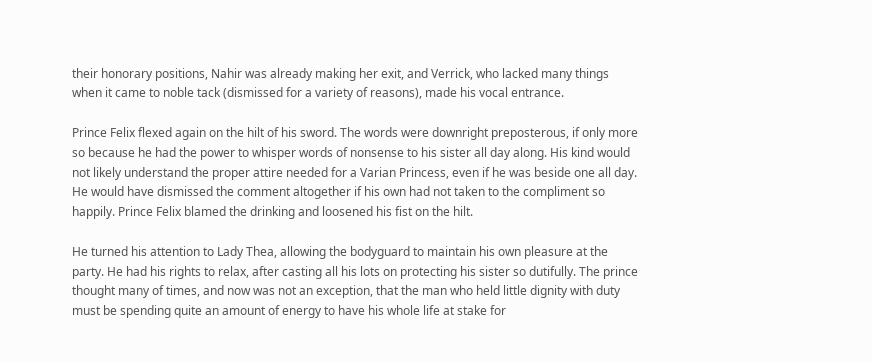their honorary positions, Nahir was already making her exit, and Verrick, who lacked many things when it came to noble tack (dismissed for a variety of reasons), made his vocal entrance.

Prince Felix flexed again on the hilt of his sword. The words were downright preposterous, if only more so because he had the power to whisper words of nonsense to his sister all day along. His kind would not likely understand the proper attire needed for a Varian Princess, even if he was beside one all day. He would have dismissed the comment altogether if his own had not taken to the compliment so happily. Prince Felix blamed the drinking and loosened his fist on the hilt.

He turned his attention to Lady Thea, allowing the bodyguard to maintain his own pleasure at the party. He had his rights to relax, after casting all his lots on protecting his sister so dutifully. The prince thought many of times, and now was not an exception, that the man who held little dignity with duty must be spending quite an amount of energy to have his whole life at stake for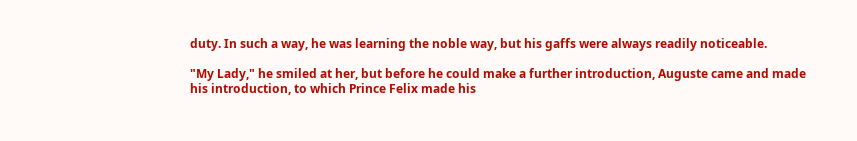duty. In such a way, he was learning the noble way, but his gaffs were always readily noticeable.

"My Lady," he smiled at her, but before he could make a further introduction, Auguste came and made his introduction, to which Prince Felix made his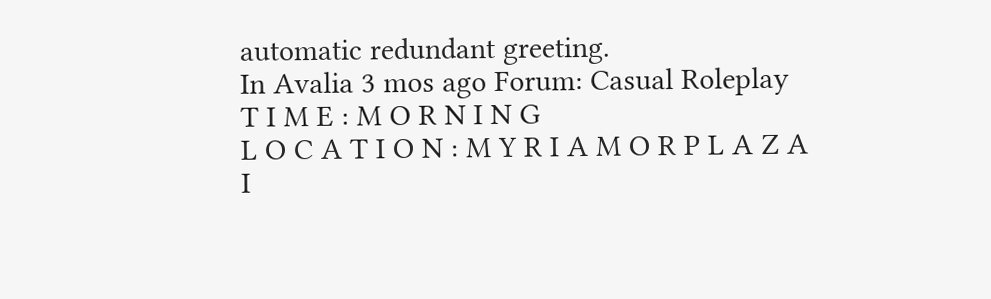automatic redundant greeting.
In Avalia 3 mos ago Forum: Casual Roleplay
T I M E : M O R N I N G
L O C A T I O N : M Y R I A M O R P L A Z A
I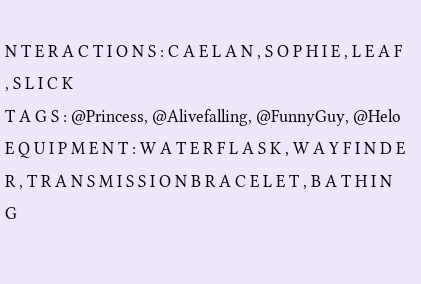N T E R A C T I O N S : C A E L A N , S O P H I E , L E A F , S L I C K
T A G S : @Princess, @Alivefalling, @FunnyGuy, @Helo
E Q U I P M E N T : W A T E R F L A S K , W A Y F I N D E R , T R A N S M I S S I O N B R A C E L E T , B A T H I N G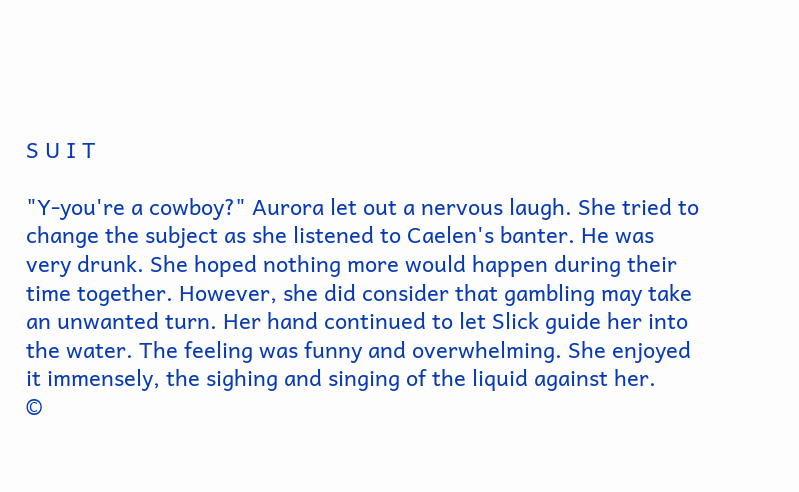S U I T

"Y-you're a cowboy?" Aurora let out a nervous laugh. She tried to change the subject as she listened to Caelen's banter. He was very drunk. She hoped nothing more would happen during their time together. However, she did consider that gambling may take an unwanted turn. Her hand continued to let Slick guide her into the water. The feeling was funny and overwhelming. She enjoyed it immensely, the sighing and singing of the liquid against her.
©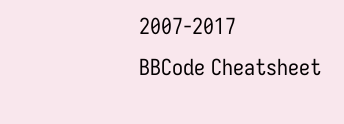2007-2017
BBCode Cheatsheet